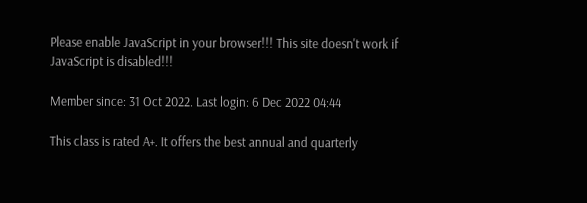Please enable JavaScript in your browser!!! This site doesn't work if JavaScript is disabled!!!

Member since: 31 Oct 2022. Last login: 6 Dec 2022 04:44

This class is rated A+. It offers the best annual and quarterly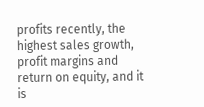profits recently, the highest sales growth, profit margins and return on equity, and it is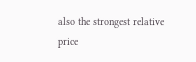also the strongest relative price